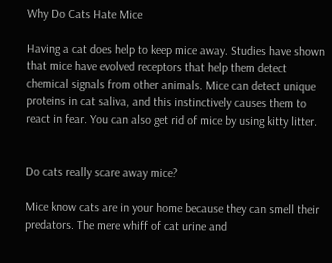Why Do Cats Hate Mice

Having a cat does help to keep mice away. Studies have shown that mice have evolved receptors that help them detect chemical signals from other animals. Mice can detect unique proteins in cat saliva, and this instinctively causes them to react in fear. You can also get rid of mice by using kitty litter.


Do cats really scare away mice?

Mice know cats are in your home because they can smell their predators. The mere whiff of cat urine and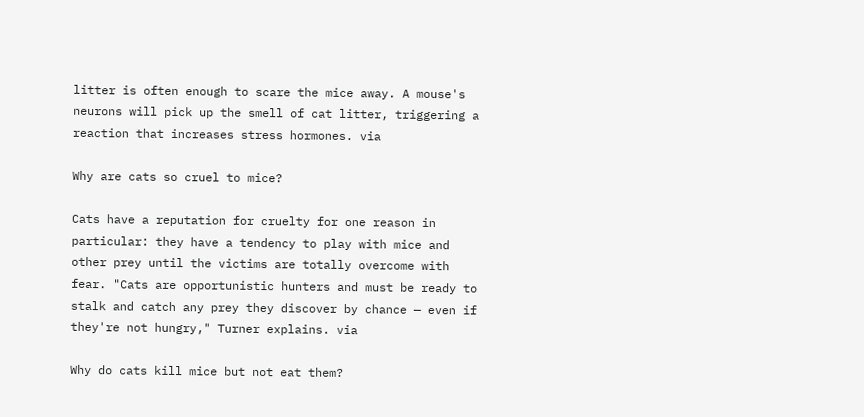litter is often enough to scare the mice away. A mouse's neurons will pick up the smell of cat litter, triggering a reaction that increases stress hormones. via

Why are cats so cruel to mice?

Cats have a reputation for cruelty for one reason in particular: they have a tendency to play with mice and other prey until the victims are totally overcome with fear. "Cats are opportunistic hunters and must be ready to stalk and catch any prey they discover by chance — even if they're not hungry," Turner explains. via

Why do cats kill mice but not eat them?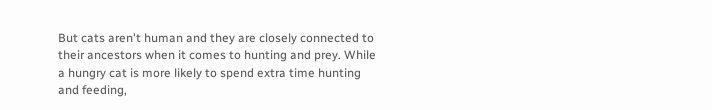But cats aren't human and they are closely connected to their ancestors when it comes to hunting and prey. While a hungry cat is more likely to spend extra time hunting and feeding,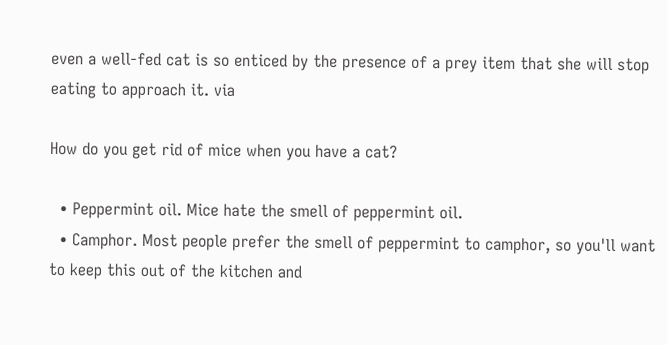even a well-fed cat is so enticed by the presence of a prey item that she will stop eating to approach it. via

How do you get rid of mice when you have a cat?

  • Peppermint oil. Mice hate the smell of peppermint oil.
  • Camphor. Most people prefer the smell of peppermint to camphor, so you'll want to keep this out of the kitchen and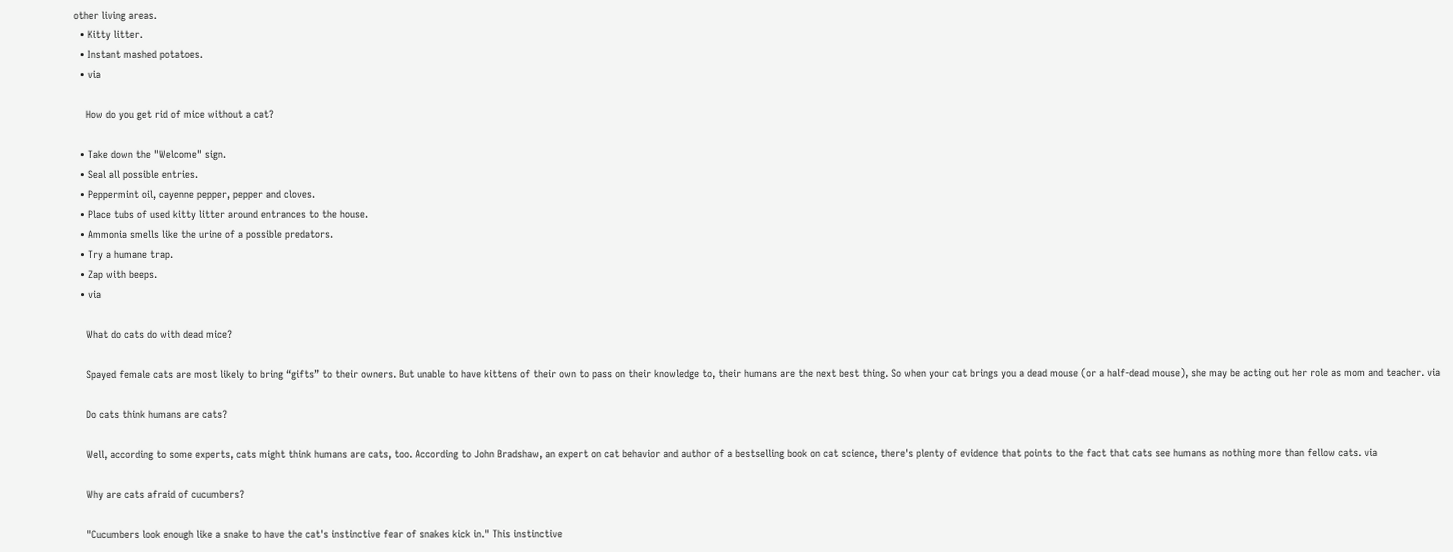other living areas.
  • Kitty litter.
  • Instant mashed potatoes.
  • via

    How do you get rid of mice without a cat?

  • Take down the "Welcome" sign.
  • Seal all possible entries.
  • Peppermint oil, cayenne pepper, pepper and cloves.
  • Place tubs of used kitty litter around entrances to the house.
  • Ammonia smells like the urine of a possible predators.
  • Try a humane trap.
  • Zap with beeps.
  • via

    What do cats do with dead mice?

    Spayed female cats are most likely to bring “gifts” to their owners. But unable to have kittens of their own to pass on their knowledge to, their humans are the next best thing. So when your cat brings you a dead mouse (or a half-dead mouse), she may be acting out her role as mom and teacher. via

    Do cats think humans are cats?

    Well, according to some experts, cats might think humans are cats, too. According to John Bradshaw, an expert on cat behavior and author of a bestselling book on cat science, there's plenty of evidence that points to the fact that cats see humans as nothing more than fellow cats. via

    Why are cats afraid of cucumbers?

    "Cucumbers look enough like a snake to have the cat's instinctive fear of snakes kick in." This instinctive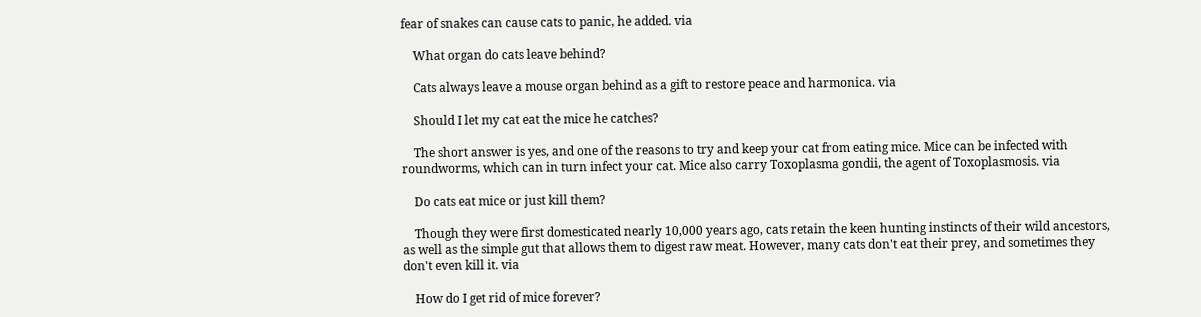fear of snakes can cause cats to panic, he added. via

    What organ do cats leave behind?

    Cats always leave a mouse organ behind as a gift to restore peace and harmonica. via

    Should I let my cat eat the mice he catches?

    The short answer is yes, and one of the reasons to try and keep your cat from eating mice. Mice can be infected with roundworms, which can in turn infect your cat. Mice also carry Toxoplasma gondii, the agent of Toxoplasmosis. via

    Do cats eat mice or just kill them?

    Though they were first domesticated nearly 10,000 years ago, cats retain the keen hunting instincts of their wild ancestors, as well as the simple gut that allows them to digest raw meat. However, many cats don't eat their prey, and sometimes they don't even kill it. via

    How do I get rid of mice forever?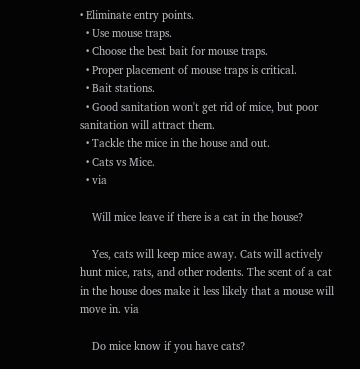• Eliminate entry points.
  • Use mouse traps.
  • Choose the best bait for mouse traps.
  • Proper placement of mouse traps is critical.
  • Bait stations.
  • Good sanitation won't get rid of mice, but poor sanitation will attract them.
  • Tackle the mice in the house and out.
  • Cats vs Mice.
  • via

    Will mice leave if there is a cat in the house?

    Yes, cats will keep mice away. Cats will actively hunt mice, rats, and other rodents. The scent of a cat in the house does make it less likely that a mouse will move in. via

    Do mice know if you have cats?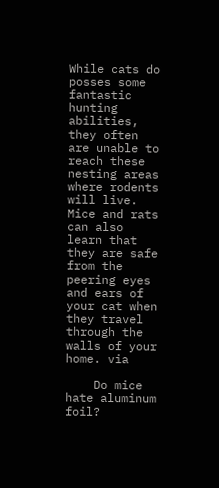While cats do posses some fantastic hunting abilities, they often are unable to reach these nesting areas where rodents will live. Mice and rats can also learn that they are safe from the peering eyes and ears of your cat when they travel through the walls of your home. via

    Do mice hate aluminum foil?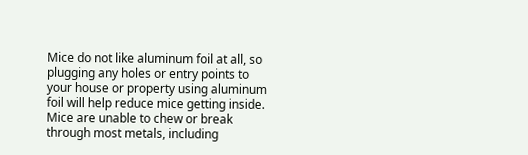Mice do not like aluminum foil at all, so plugging any holes or entry points to your house or property using aluminum foil will help reduce mice getting inside. Mice are unable to chew or break through most metals, including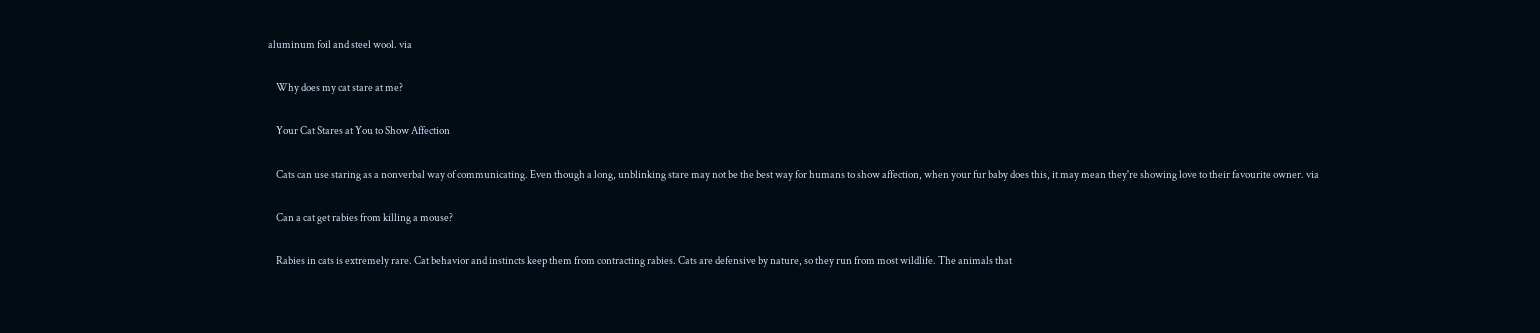aluminum foil and steel wool. via

    Why does my cat stare at me?

    Your Cat Stares at You to Show Affection

    Cats can use staring as a nonverbal way of communicating. Even though a long, unblinking stare may not be the best way for humans to show affection, when your fur baby does this, it may mean they're showing love to their favourite owner. via

    Can a cat get rabies from killing a mouse?

    Rabies in cats is extremely rare. Cat behavior and instincts keep them from contracting rabies. Cats are defensive by nature, so they run from most wildlife. The animals that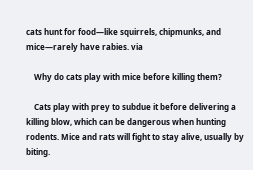cats hunt for food—like squirrels, chipmunks, and mice—rarely have rabies. via

    Why do cats play with mice before killing them?

    Cats play with prey to subdue it before delivering a killing blow, which can be dangerous when hunting rodents. Mice and rats will fight to stay alive, usually by biting.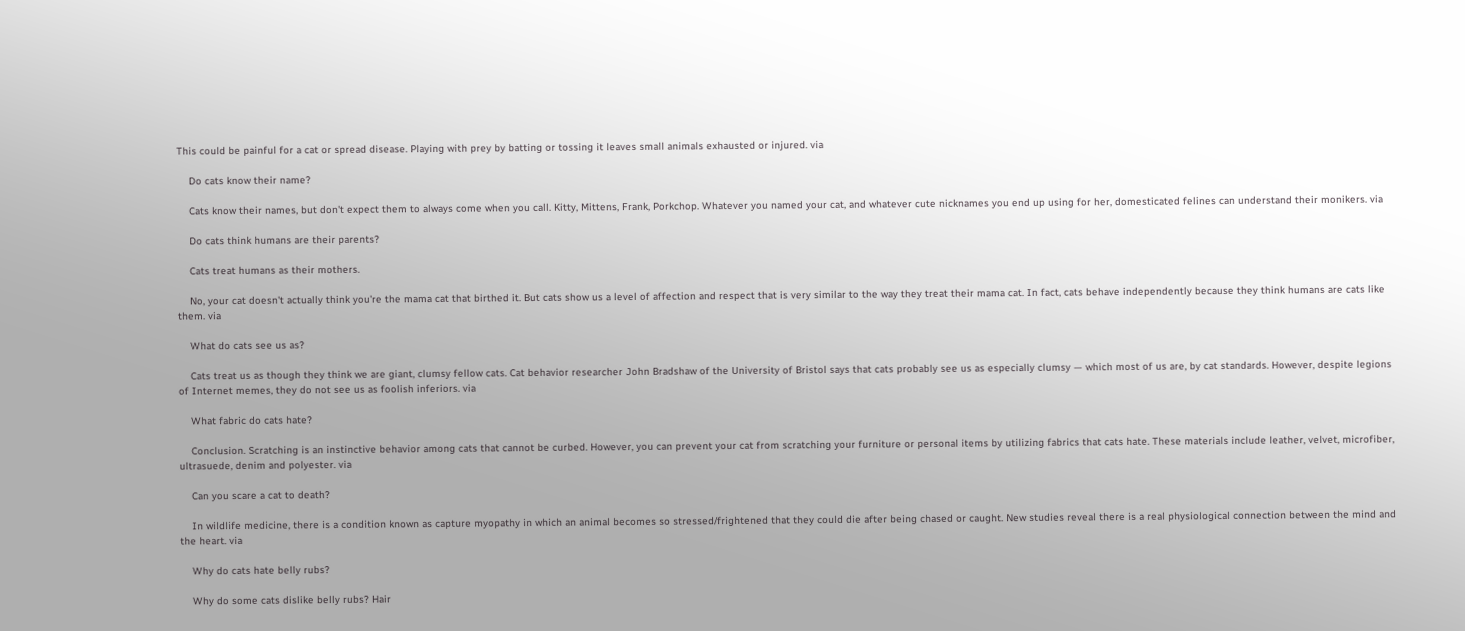This could be painful for a cat or spread disease. Playing with prey by batting or tossing it leaves small animals exhausted or injured. via

    Do cats know their name?

    Cats know their names, but don't expect them to always come when you call. Kitty, Mittens, Frank, Porkchop. Whatever you named your cat, and whatever cute nicknames you end up using for her, domesticated felines can understand their monikers. via

    Do cats think humans are their parents?

    Cats treat humans as their mothers.

    No, your cat doesn't actually think you're the mama cat that birthed it. But cats show us a level of affection and respect that is very similar to the way they treat their mama cat. In fact, cats behave independently because they think humans are cats like them. via

    What do cats see us as?

    Cats treat us as though they think we are giant, clumsy fellow cats. Cat behavior researcher John Bradshaw of the University of Bristol says that cats probably see us as especially clumsy — which most of us are, by cat standards. However, despite legions of Internet memes, they do not see us as foolish inferiors. via

    What fabric do cats hate?

    Conclusion. Scratching is an instinctive behavior among cats that cannot be curbed. However, you can prevent your cat from scratching your furniture or personal items by utilizing fabrics that cats hate. These materials include leather, velvet, microfiber, ultrasuede, denim and polyester. via

    Can you scare a cat to death?

    In wildlife medicine, there is a condition known as capture myopathy in which an animal becomes so stressed/frightened that they could die after being chased or caught. New studies reveal there is a real physiological connection between the mind and the heart. via

    Why do cats hate belly rubs?

    Why do some cats dislike belly rubs? Hair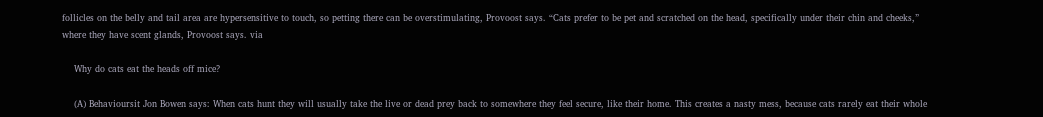follicles on the belly and tail area are hypersensitive to touch, so petting there can be overstimulating, Provoost says. “Cats prefer to be pet and scratched on the head, specifically under their chin and cheeks,” where they have scent glands, Provoost says. via

    Why do cats eat the heads off mice?

    (A) Behavioursit Jon Bowen says: When cats hunt they will usually take the live or dead prey back to somewhere they feel secure, like their home. This creates a nasty mess, because cats rarely eat their whole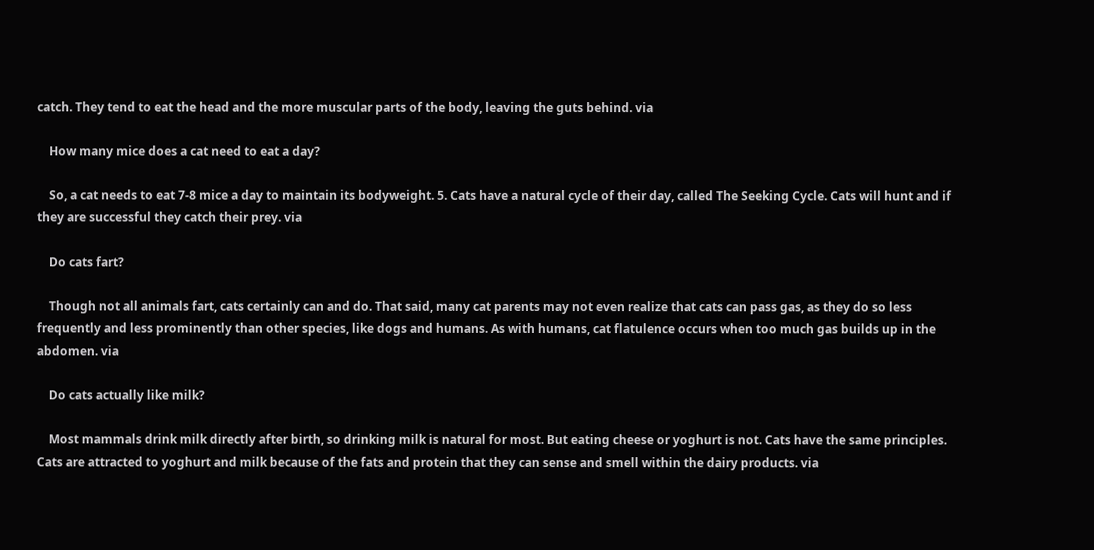catch. They tend to eat the head and the more muscular parts of the body, leaving the guts behind. via

    How many mice does a cat need to eat a day?

    So, a cat needs to eat 7-8 mice a day to maintain its bodyweight. 5. Cats have a natural cycle of their day, called The Seeking Cycle. Cats will hunt and if they are successful they catch their prey. via

    Do cats fart?

    Though not all animals fart, cats certainly can and do. That said, many cat parents may not even realize that cats can pass gas, as they do so less frequently and less prominently than other species, like dogs and humans. As with humans, cat flatulence occurs when too much gas builds up in the abdomen. via

    Do cats actually like milk?

    Most mammals drink milk directly after birth, so drinking milk is natural for most. But eating cheese or yoghurt is not. Cats have the same principles. Cats are attracted to yoghurt and milk because of the fats and protein that they can sense and smell within the dairy products. via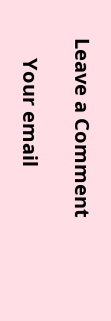Leave a Comment

    Your email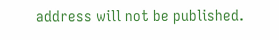address will not be published.